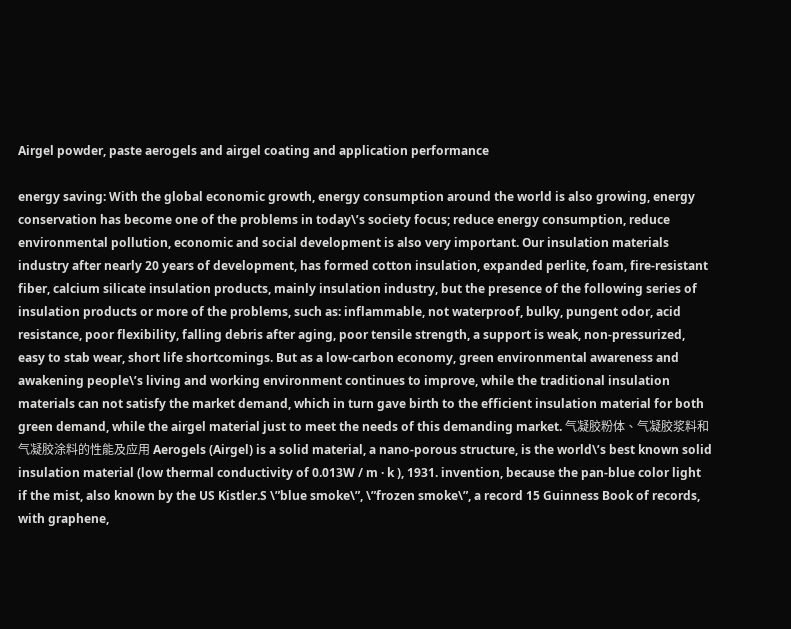Airgel powder, paste aerogels and airgel coating and application performance

energy saving: With the global economic growth, energy consumption around the world is also growing, energy conservation has become one of the problems in today\’s society focus; reduce energy consumption, reduce environmental pollution, economic and social development is also very important. Our insulation materials industry after nearly 20 years of development, has formed cotton insulation, expanded perlite, foam, fire-resistant fiber, calcium silicate insulation products, mainly insulation industry, but the presence of the following series of insulation products or more of the problems, such as: inflammable, not waterproof, bulky, pungent odor, acid resistance, poor flexibility, falling debris after aging, poor tensile strength, a support is weak, non-pressurized, easy to stab wear, short life shortcomings. But as a low-carbon economy, green environmental awareness and awakening people\’s living and working environment continues to improve, while the traditional insulation materials can not satisfy the market demand, which in turn gave birth to the efficient insulation material for both green demand, while the airgel material just to meet the needs of this demanding market. 气凝胶粉体、气凝胶浆料和气凝胶涂料的性能及应用 Aerogels (Airgel) is a solid material, a nano-porous structure, is the world\’s best known solid insulation material (low thermal conductivity of 0.013W / m · k ), 1931. invention, because the pan-blue color light if the mist, also known by the US Kistler.S \”blue smoke\”, \”frozen smoke\”, a record 15 Guinness Book of records, with graphene,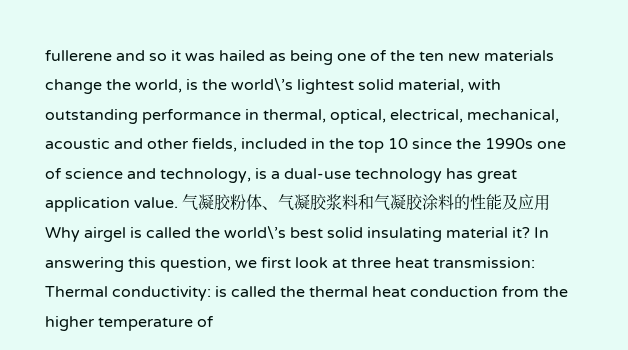fullerene and so it was hailed as being one of the ten new materials change the world, is the world\’s lightest solid material, with outstanding performance in thermal, optical, electrical, mechanical, acoustic and other fields, included in the top 10 since the 1990s one of science and technology, is a dual-use technology has great application value. 气凝胶粉体、气凝胶浆料和气凝胶涂料的性能及应用 Why airgel is called the world\’s best solid insulating material it? In answering this question, we first look at three heat transmission: Thermal conductivity: is called the thermal heat conduction from the higher temperature of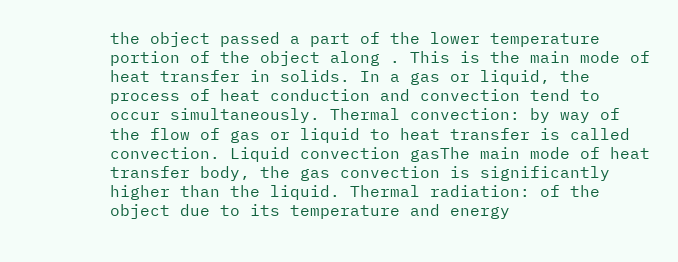the object passed a part of the lower temperature portion of the object along . This is the main mode of heat transfer in solids. In a gas or liquid, the process of heat conduction and convection tend to occur simultaneously. Thermal convection: by way of the flow of gas or liquid to heat transfer is called convection. Liquid convection gasThe main mode of heat transfer body, the gas convection is significantly higher than the liquid. Thermal radiation: of the object due to its temperature and energy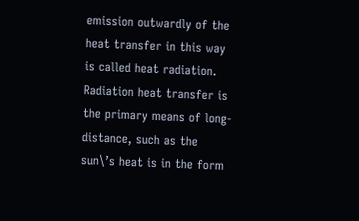emission outwardly of the heat transfer in this way is called heat radiation. Radiation heat transfer is the primary means of long-distance, such as the sun\’s heat is in the form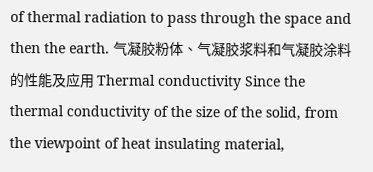of thermal radiation to pass through the space and then the earth. 气凝胶粉体、气凝胶浆料和气凝胶涂料的性能及应用 Thermal conductivity Since the thermal conductivity of the size of the solid, from the viewpoint of heat insulating material,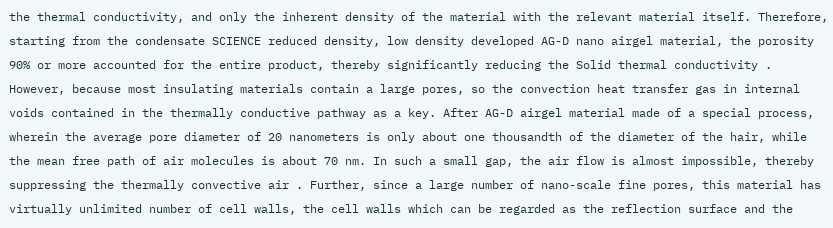the thermal conductivity, and only the inherent density of the material with the relevant material itself. Therefore, starting from the condensate SCIENCE reduced density, low density developed AG-D nano airgel material, the porosity 90% or more accounted for the entire product, thereby significantly reducing the Solid thermal conductivity . However, because most insulating materials contain a large pores, so the convection heat transfer gas in internal voids contained in the thermally conductive pathway as a key. After AG-D airgel material made of a special process, wherein the average pore diameter of 20 nanometers is only about one thousandth of the diameter of the hair, while the mean free path of air molecules is about 70 nm. In such a small gap, the air flow is almost impossible, thereby suppressing the thermally convective air . Further, since a large number of nano-scale fine pores, this material has virtually unlimited number of cell walls, the cell walls which can be regarded as the reflection surface and the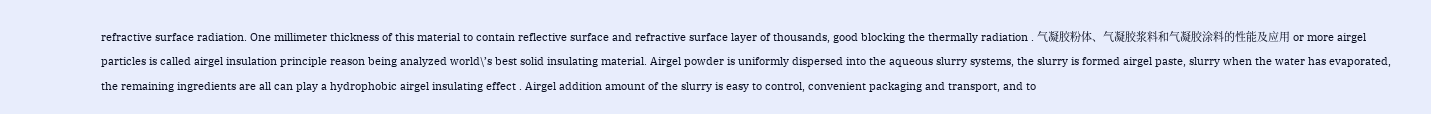refractive surface radiation. One millimeter thickness of this material to contain reflective surface and refractive surface layer of thousands, good blocking the thermally radiation . 气凝胶粉体、气凝胶浆料和气凝胶涂料的性能及应用 or more airgel particles is called airgel insulation principle reason being analyzed world\’s best solid insulating material. Airgel powder is uniformly dispersed into the aqueous slurry systems, the slurry is formed airgel paste, slurry when the water has evaporated, the remaining ingredients are all can play a hydrophobic airgel insulating effect . Airgel addition amount of the slurry is easy to control, convenient packaging and transport, and to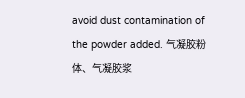avoid dust contamination of the powder added. 气凝胶粉体、气凝胶浆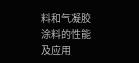料和气凝胶涂料的性能及应用